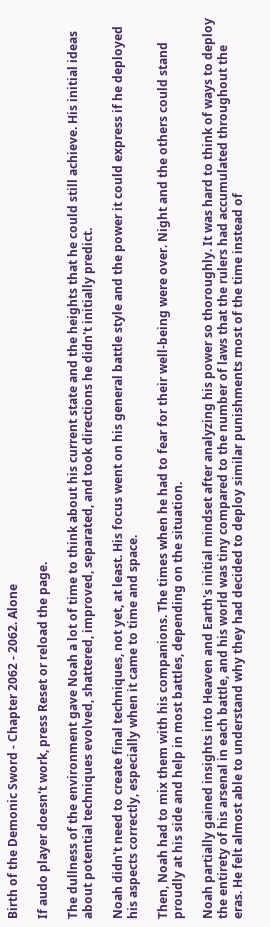Birth of the Demonic Sword - Chapter 2062 - 2062. Alone

If audo player doesn't work, press Reset or reload the page.

The dullness of the environment gave Noah a lot of time to think about his current state and the heights that he could still achieve. His initial ideas about potential techniques evolved, shattered, improved, separated, and took directions he didn't initially predict.

Noah didn't need to create final techniques, not yet, at least. His focus went on his general battle style and the power it could express if he deployed his aspects correctly, especially when it came to time and space.

Then, Noah had to mix them with his companions. The times when he had to fear for their well-being were over. Night and the others could stand proudly at his side and help in most battles, depending on the situation.

Noah partially gained insights into Heaven and Earth's initial mindset after analyzing his power so thoroughly. It was hard to think of ways to deploy the entirety of his arsenal in each battle, and his world was tiny compared to the number of laws that the rulers had accumulated throughout the eras. He felt almost able to understand why they had decided to deploy similar punishments most of the time instead of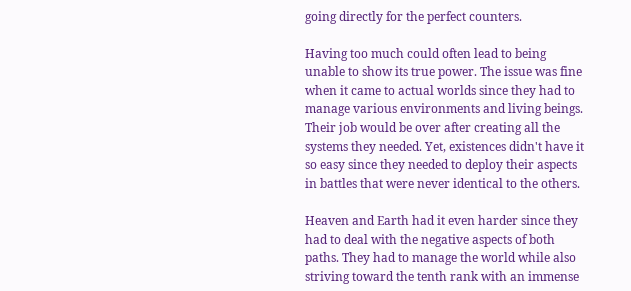going directly for the perfect counters.

Having too much could often lead to being unable to show its true power. The issue was fine when it came to actual worlds since they had to manage various environments and living beings. Their job would be over after creating all the systems they needed. Yet, existences didn't have it so easy since they needed to deploy their aspects in battles that were never identical to the others.

Heaven and Earth had it even harder since they had to deal with the negative aspects of both paths. They had to manage the world while also striving toward the tenth rank with an immense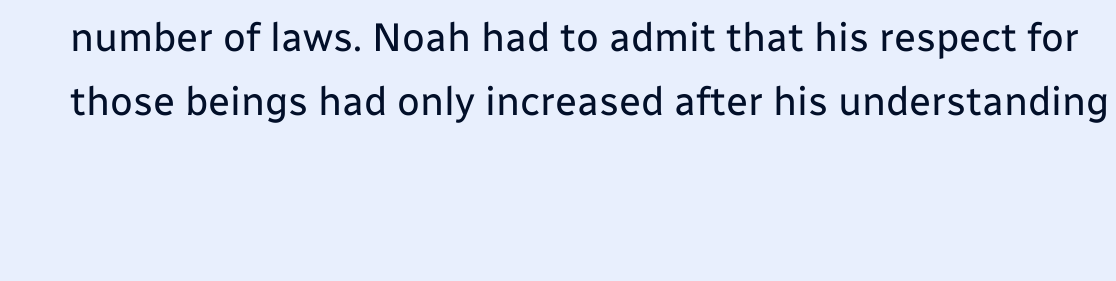number of laws. Noah had to admit that his respect for those beings had only increased after his understanding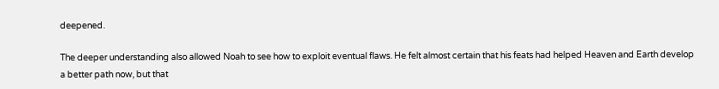deepened.

The deeper understanding also allowed Noah to see how to exploit eventual flaws. He felt almost certain that his feats had helped Heaven and Earth develop a better path now, but that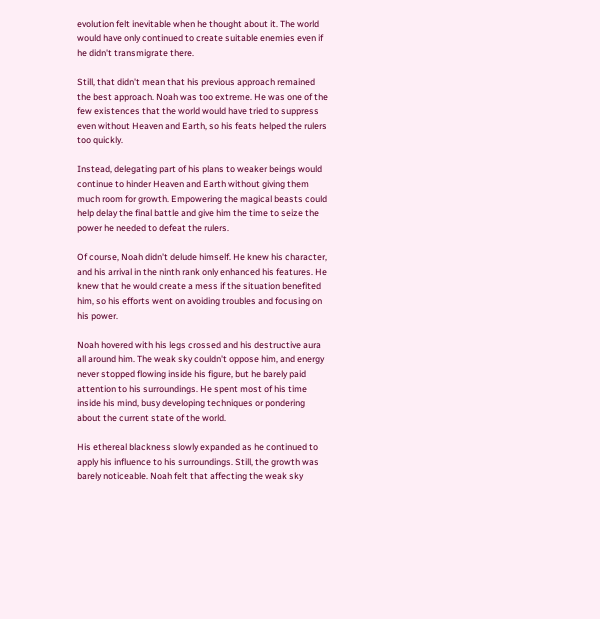evolution felt inevitable when he thought about it. The world would have only continued to create suitable enemies even if he didn't transmigrate there.

Still, that didn't mean that his previous approach remained the best approach. Noah was too extreme. He was one of the few existences that the world would have tried to suppress even without Heaven and Earth, so his feats helped the rulers too quickly.

Instead, delegating part of his plans to weaker beings would continue to hinder Heaven and Earth without giving them much room for growth. Empowering the magical beasts could help delay the final battle and give him the time to seize the power he needed to defeat the rulers.

Of course, Noah didn't delude himself. He knew his character, and his arrival in the ninth rank only enhanced his features. He knew that he would create a mess if the situation benefited him, so his efforts went on avoiding troubles and focusing on his power.

Noah hovered with his legs crossed and his destructive aura all around him. The weak sky couldn't oppose him, and energy never stopped flowing inside his figure, but he barely paid attention to his surroundings. He spent most of his time inside his mind, busy developing techniques or pondering about the current state of the world.

His ethereal blackness slowly expanded as he continued to apply his influence to his surroundings. Still, the growth was barely noticeable. Noah felt that affecting the weak sky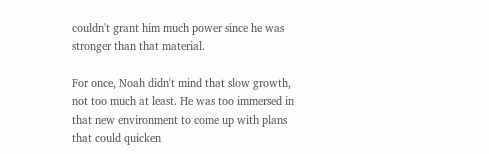couldn't grant him much power since he was stronger than that material.

For once, Noah didn't mind that slow growth, not too much at least. He was too immersed in that new environment to come up with plans that could quicken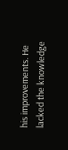his improvements. He lacked the knowledge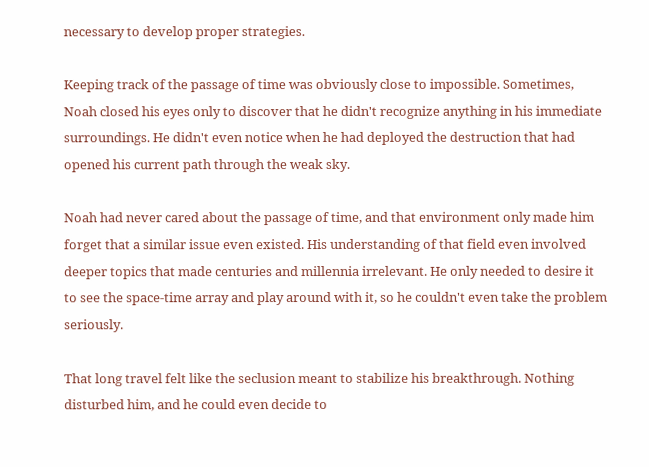necessary to develop proper strategies.

Keeping track of the passage of time was obviously close to impossible. Sometimes, Noah closed his eyes only to discover that he didn't recognize anything in his immediate surroundings. He didn't even notice when he had deployed the destruction that had opened his current path through the weak sky.

Noah had never cared about the passage of time, and that environment only made him forget that a similar issue even existed. His understanding of that field even involved deeper topics that made centuries and millennia irrelevant. He only needed to desire it to see the space-time array and play around with it, so he couldn't even take the problem seriously.

That long travel felt like the seclusion meant to stabilize his breakthrough. Nothing disturbed him, and he could even decide to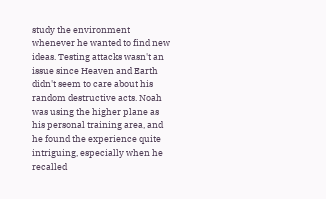study the environment whenever he wanted to find new ideas. Testing attacks wasn't an issue since Heaven and Earth didn't seem to care about his random destructive acts. Noah was using the higher plane as his personal training area, and he found the experience quite intriguing, especially when he recalled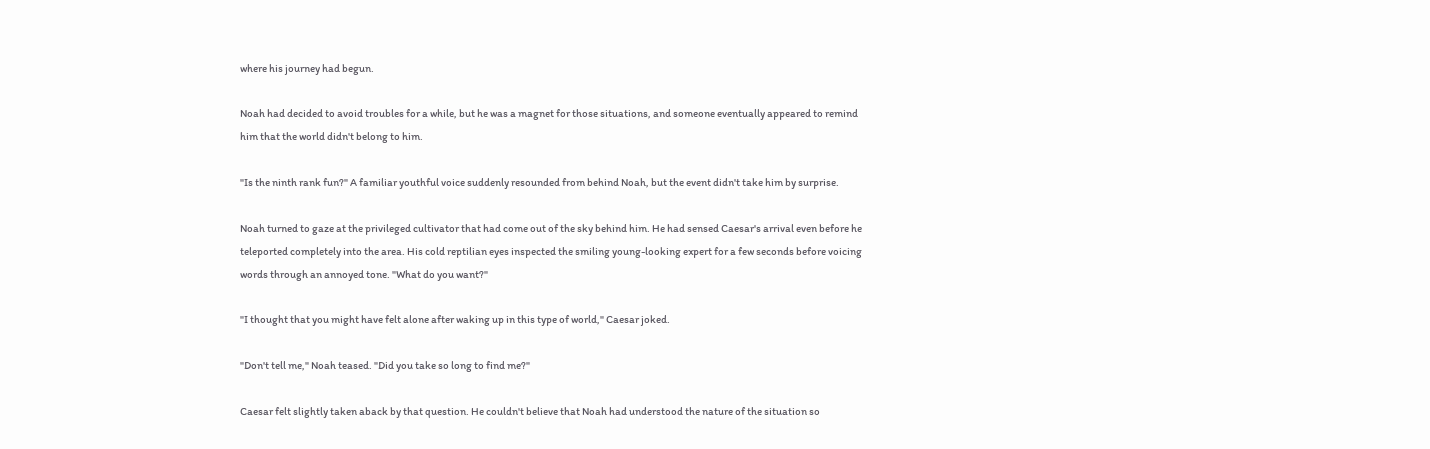where his journey had begun.

Noah had decided to avoid troubles for a while, but he was a magnet for those situations, and someone eventually appeared to remind him that the world didn't belong to him.

"Is the ninth rank fun?" A familiar youthful voice suddenly resounded from behind Noah, but the event didn't take him by surprise.

Noah turned to gaze at the privileged cultivator that had come out of the sky behind him. He had sensed Caesar's arrival even before he teleported completely into the area. His cold reptilian eyes inspected the smiling young-looking expert for a few seconds before voicing words through an annoyed tone. "What do you want?"

"I thought that you might have felt alone after waking up in this type of world," Caesar joked.

"Don't tell me," Noah teased. "Did you take so long to find me?"

Caesar felt slightly taken aback by that question. He couldn't believe that Noah had understood the nature of the situation so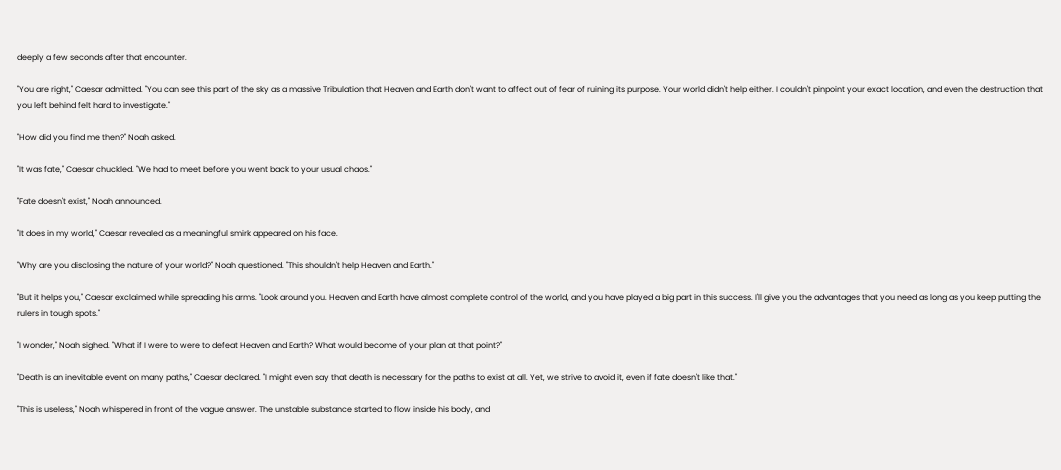deeply a few seconds after that encounter.

"You are right," Caesar admitted. "You can see this part of the sky as a massive Tribulation that Heaven and Earth don't want to affect out of fear of ruining its purpose. Your world didn't help either. I couldn't pinpoint your exact location, and even the destruction that you left behind felt hard to investigate."

"How did you find me then?" Noah asked.

"It was fate," Caesar chuckled. "We had to meet before you went back to your usual chaos."

"Fate doesn't exist," Noah announced.

"It does in my world," Caesar revealed as a meaningful smirk appeared on his face.

"Why are you disclosing the nature of your world?" Noah questioned. "This shouldn't help Heaven and Earth."

"But it helps you," Caesar exclaimed while spreading his arms. "Look around you. Heaven and Earth have almost complete control of the world, and you have played a big part in this success. I'll give you the advantages that you need as long as you keep putting the rulers in tough spots."

"I wonder," Noah sighed. "What if I were to were to defeat Heaven and Earth? What would become of your plan at that point?"

"Death is an inevitable event on many paths," Caesar declared. "I might even say that death is necessary for the paths to exist at all. Yet, we strive to avoid it, even if fate doesn't like that."

"This is useless," Noah whispered in front of the vague answer. The unstable substance started to flow inside his body, and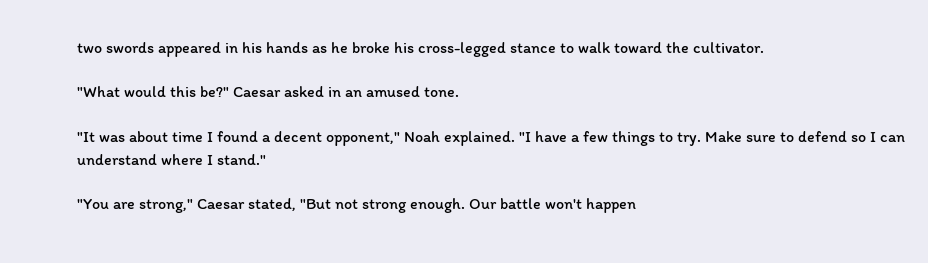two swords appeared in his hands as he broke his cross-legged stance to walk toward the cultivator.

"What would this be?" Caesar asked in an amused tone.

"It was about time I found a decent opponent," Noah explained. "I have a few things to try. Make sure to defend so I can understand where I stand."

"You are strong," Caesar stated, "But not strong enough. Our battle won't happen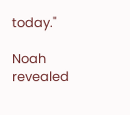today."

Noah revealed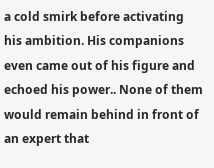a cold smirk before activating his ambition. His companions even came out of his figure and echoed his power.. None of them would remain behind in front of an expert that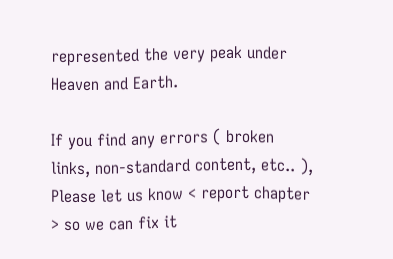represented the very peak under Heaven and Earth.

If you find any errors ( broken links, non-standard content, etc.. ), Please let us know < report chapter > so we can fix it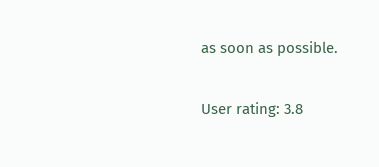as soon as possible.

User rating: 3.8